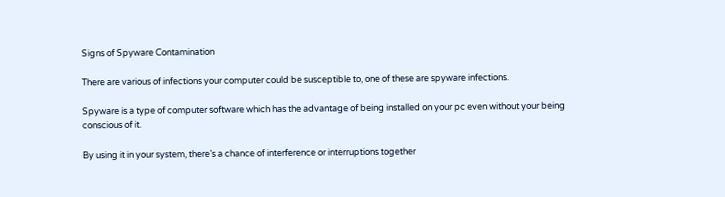Signs of Spyware Contamination

There are various of infections your computer could be susceptible to, one of these are spyware infections.

Spyware is a type of computer software which has the advantage of being installed on your pc even without your being conscious of it.

By using it in your system, there’s a chance of interference or interruptions together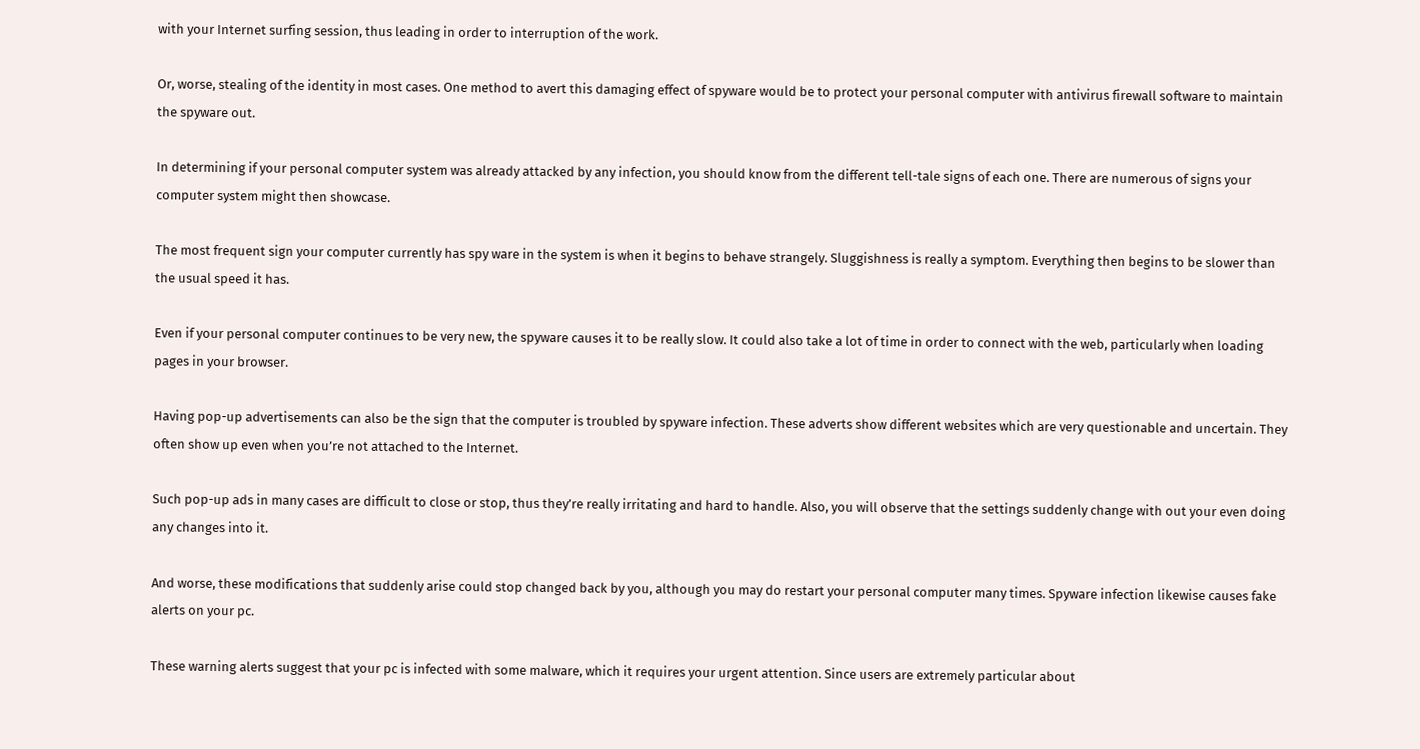with your Internet surfing session, thus leading in order to interruption of the work.

Or, worse, stealing of the identity in most cases. One method to avert this damaging effect of spyware would be to protect your personal computer with antivirus firewall software to maintain the spyware out.

In determining if your personal computer system was already attacked by any infection, you should know from the different tell-tale signs of each one. There are numerous of signs your computer system might then showcase.

The most frequent sign your computer currently has spy ware in the system is when it begins to behave strangely. Sluggishness is really a symptom. Everything then begins to be slower than the usual speed it has.

Even if your personal computer continues to be very new, the spyware causes it to be really slow. It could also take a lot of time in order to connect with the web, particularly when loading pages in your browser.

Having pop-up advertisements can also be the sign that the computer is troubled by spyware infection. These adverts show different websites which are very questionable and uncertain. They often show up even when you’re not attached to the Internet.

Such pop-up ads in many cases are difficult to close or stop, thus they’re really irritating and hard to handle. Also, you will observe that the settings suddenly change with out your even doing any changes into it.

And worse, these modifications that suddenly arise could stop changed back by you, although you may do restart your personal computer many times. Spyware infection likewise causes fake alerts on your pc.

These warning alerts suggest that your pc is infected with some malware, which it requires your urgent attention. Since users are extremely particular about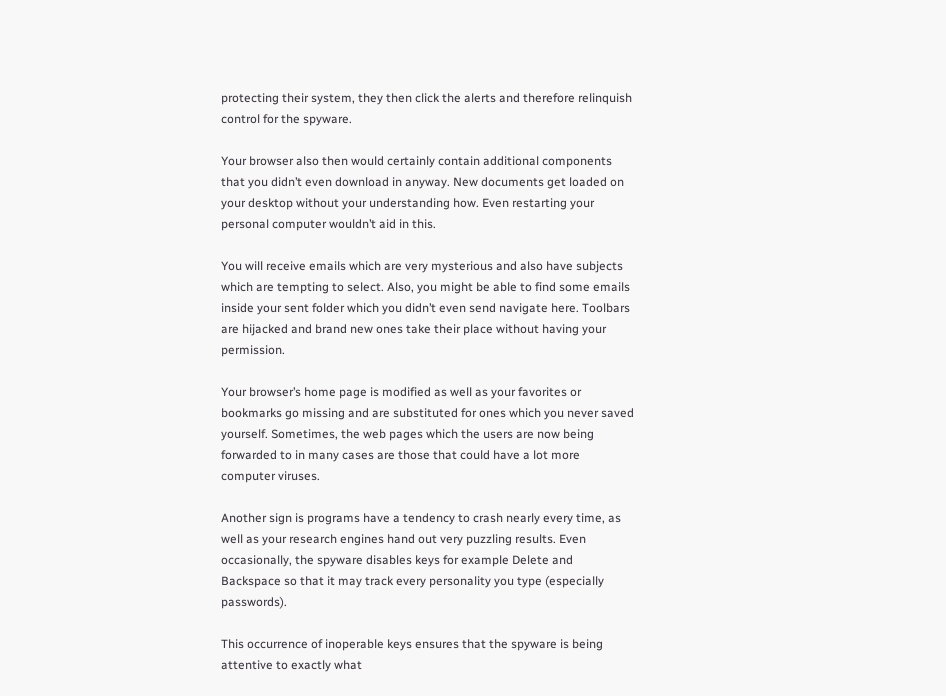protecting their system, they then click the alerts and therefore relinquish control for the spyware.

Your browser also then would certainly contain additional components that you didn’t even download in anyway. New documents get loaded on your desktop without your understanding how. Even restarting your personal computer wouldn’t aid in this.

You will receive emails which are very mysterious and also have subjects which are tempting to select. Also, you might be able to find some emails inside your sent folder which you didn’t even send navigate here. Toolbars are hijacked and brand new ones take their place without having your permission.

Your browser’s home page is modified as well as your favorites or bookmarks go missing and are substituted for ones which you never saved yourself. Sometimes, the web pages which the users are now being forwarded to in many cases are those that could have a lot more computer viruses.

Another sign is programs have a tendency to crash nearly every time, as well as your research engines hand out very puzzling results. Even occasionally, the spyware disables keys for example Delete and Backspace so that it may track every personality you type (especially passwords).

This occurrence of inoperable keys ensures that the spyware is being attentive to exactly what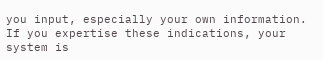you input, especially your own information. If you expertise these indications, your system is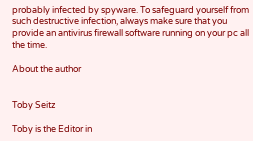probably infected by spyware. To safeguard yourself from such destructive infection, always make sure that you provide an antivirus firewall software running on your pc all the time.

About the author


Toby Seitz

Toby is the Editor in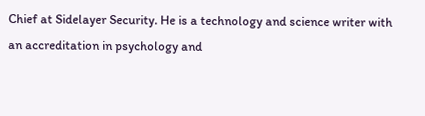Chief at Sidelayer Security. He is a technology and science writer with an accreditation in psychology and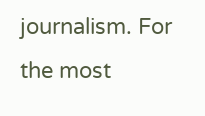journalism. For the most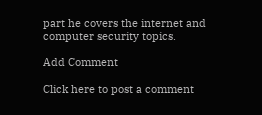part he covers the internet and computer security topics.

Add Comment

Click here to post a comment